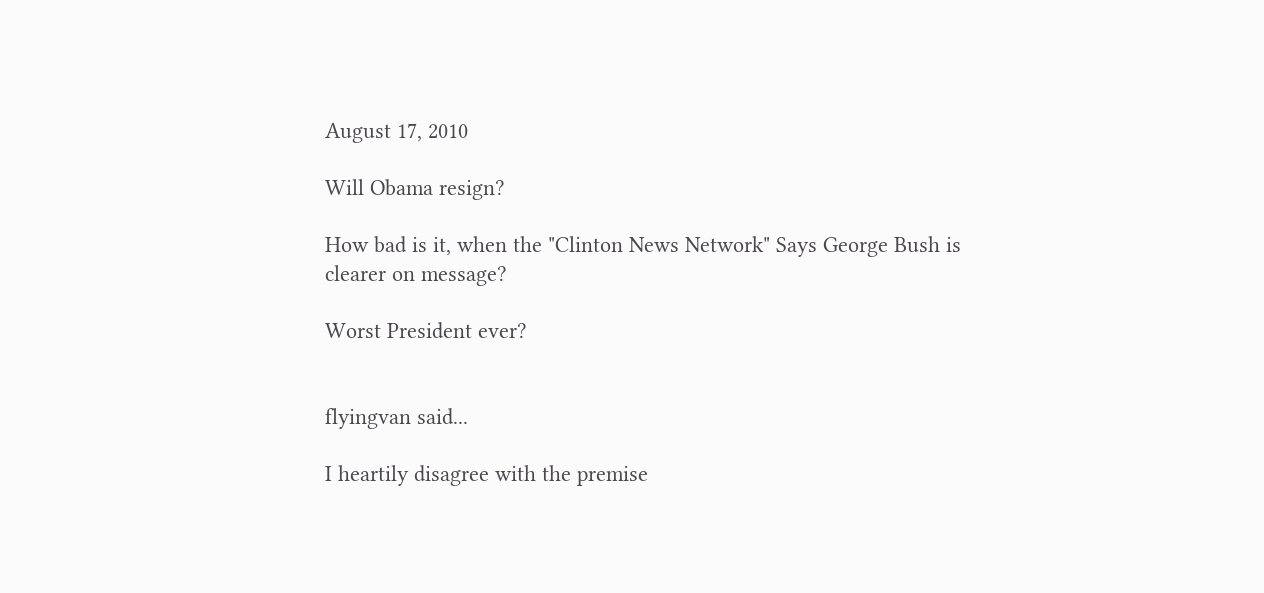August 17, 2010

Will Obama resign?

How bad is it, when the "Clinton News Network" Says George Bush is clearer on message?

Worst President ever?


flyingvan said...

I heartily disagree with the premise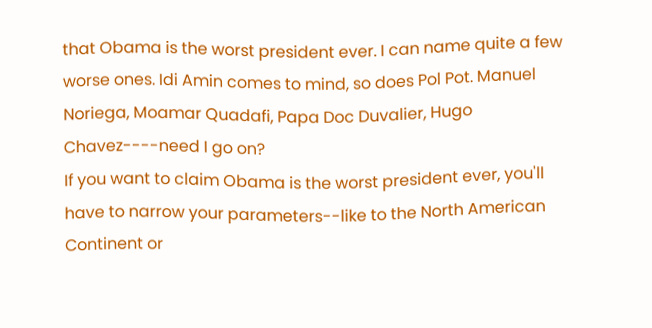that Obama is the worst president ever. I can name quite a few worse ones. Idi Amin comes to mind, so does Pol Pot. Manuel Noriega, Moamar Quadafi, Papa Doc Duvalier, Hugo Chavez----need I go on?
If you want to claim Obama is the worst president ever, you'll have to narrow your parameters--like to the North American Continent or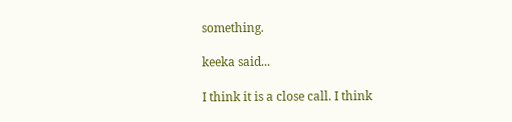something.

keeka said...

I think it is a close call. I think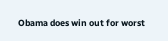Obama does win out for worst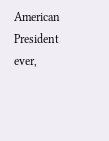American President ever,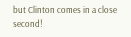but Clinton comes in a close second!